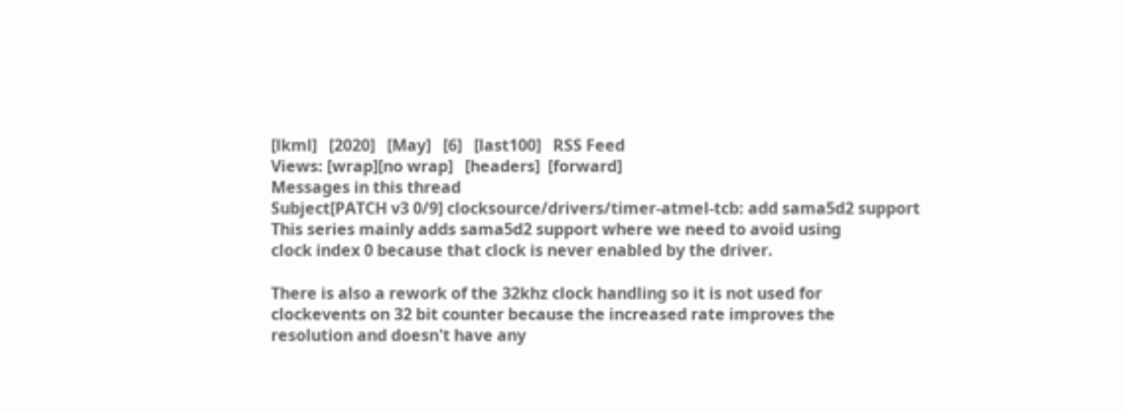[lkml]   [2020]   [May]   [6]   [last100]   RSS Feed
Views: [wrap][no wrap]   [headers]  [forward]
Messages in this thread
Subject[PATCH v3 0/9] clocksource/drivers/timer-atmel-tcb: add sama5d2 support
This series mainly adds sama5d2 support where we need to avoid using
clock index 0 because that clock is never enabled by the driver.

There is also a rework of the 32khz clock handling so it is not used for
clockevents on 32 bit counter because the increased rate improves the
resolution and doesn't have any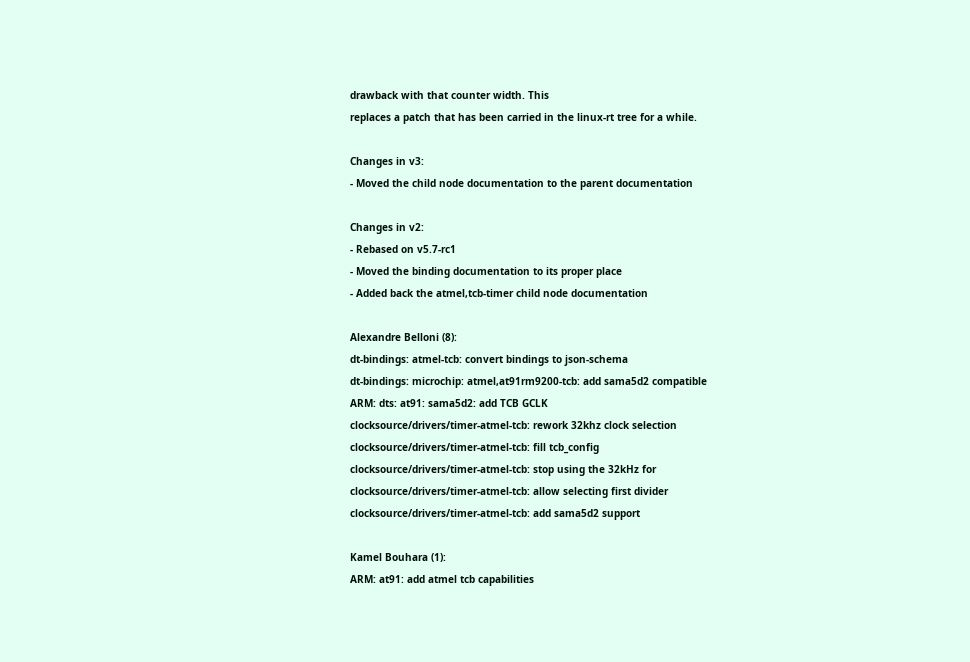drawback with that counter width. This
replaces a patch that has been carried in the linux-rt tree for a while.

Changes in v3:
- Moved the child node documentation to the parent documentation

Changes in v2:
- Rebased on v5.7-rc1
- Moved the binding documentation to its proper place
- Added back the atmel,tcb-timer child node documentation

Alexandre Belloni (8):
dt-bindings: atmel-tcb: convert bindings to json-schema
dt-bindings: microchip: atmel,at91rm9200-tcb: add sama5d2 compatible
ARM: dts: at91: sama5d2: add TCB GCLK
clocksource/drivers/timer-atmel-tcb: rework 32khz clock selection
clocksource/drivers/timer-atmel-tcb: fill tcb_config
clocksource/drivers/timer-atmel-tcb: stop using the 32kHz for
clocksource/drivers/timer-atmel-tcb: allow selecting first divider
clocksource/drivers/timer-atmel-tcb: add sama5d2 support

Kamel Bouhara (1):
ARM: at91: add atmel tcb capabilities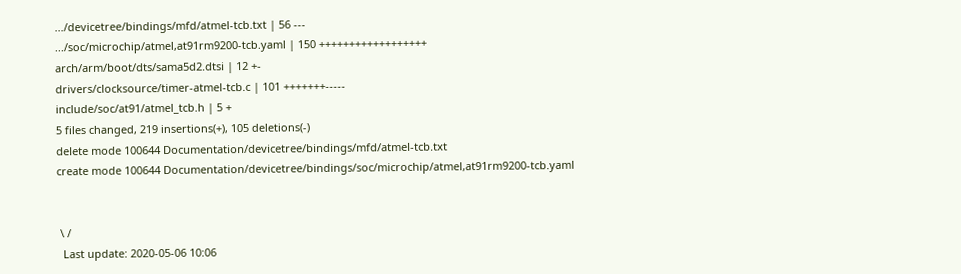.../devicetree/bindings/mfd/atmel-tcb.txt | 56 ---
.../soc/microchip/atmel,at91rm9200-tcb.yaml | 150 ++++++++++++++++++
arch/arm/boot/dts/sama5d2.dtsi | 12 +-
drivers/clocksource/timer-atmel-tcb.c | 101 +++++++-----
include/soc/at91/atmel_tcb.h | 5 +
5 files changed, 219 insertions(+), 105 deletions(-)
delete mode 100644 Documentation/devicetree/bindings/mfd/atmel-tcb.txt
create mode 100644 Documentation/devicetree/bindings/soc/microchip/atmel,at91rm9200-tcb.yaml


 \ /
  Last update: 2020-05-06 10:06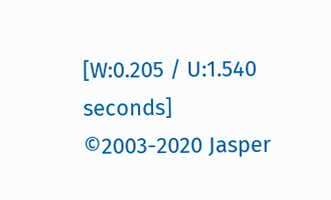[W:0.205 / U:1.540 seconds]
©2003-2020 Jasper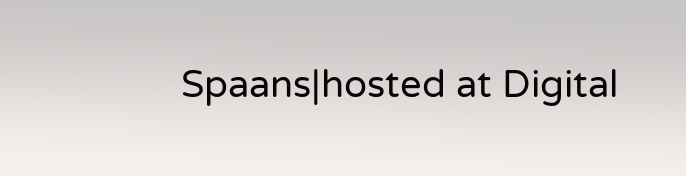Spaans|hosted at Digital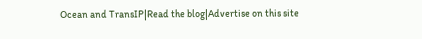Ocean and TransIP|Read the blog|Advertise on this site